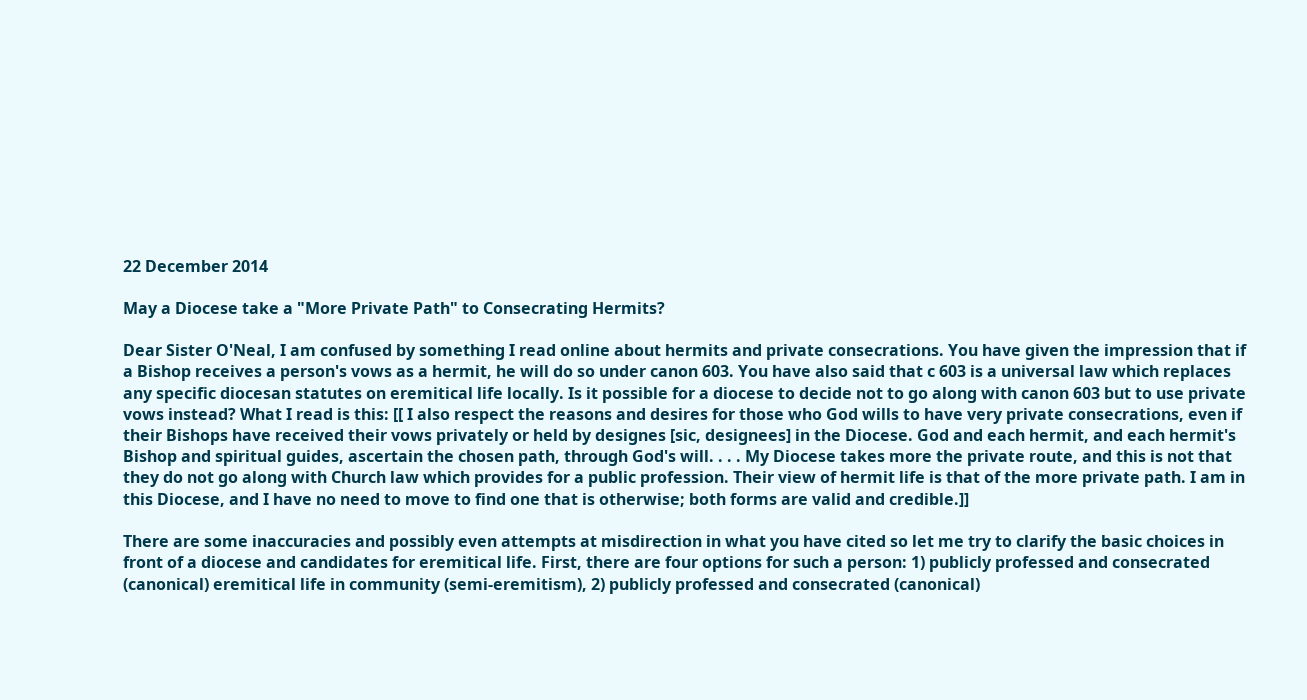22 December 2014

May a Diocese take a "More Private Path" to Consecrating Hermits?

Dear Sister O'Neal, I am confused by something I read online about hermits and private consecrations. You have given the impression that if a Bishop receives a person's vows as a hermit, he will do so under canon 603. You have also said that c 603 is a universal law which replaces any specific diocesan statutes on eremitical life locally. Is it possible for a diocese to decide not to go along with canon 603 but to use private vows instead? What I read is this: [[ I also respect the reasons and desires for those who God wills to have very private consecrations, even if their Bishops have received their vows privately or held by designes [sic, designees] in the Diocese. God and each hermit, and each hermit's Bishop and spiritual guides, ascertain the chosen path, through God's will. . . . My Diocese takes more the private route, and this is not that they do not go along with Church law which provides for a public profession. Their view of hermit life is that of the more private path. I am in this Diocese, and I have no need to move to find one that is otherwise; both forms are valid and credible.]]

There are some inaccuracies and possibly even attempts at misdirection in what you have cited so let me try to clarify the basic choices in front of a diocese and candidates for eremitical life. First, there are four options for such a person: 1) publicly professed and consecrated (canonical) eremitical life in community (semi-eremitism), 2) publicly professed and consecrated (canonical)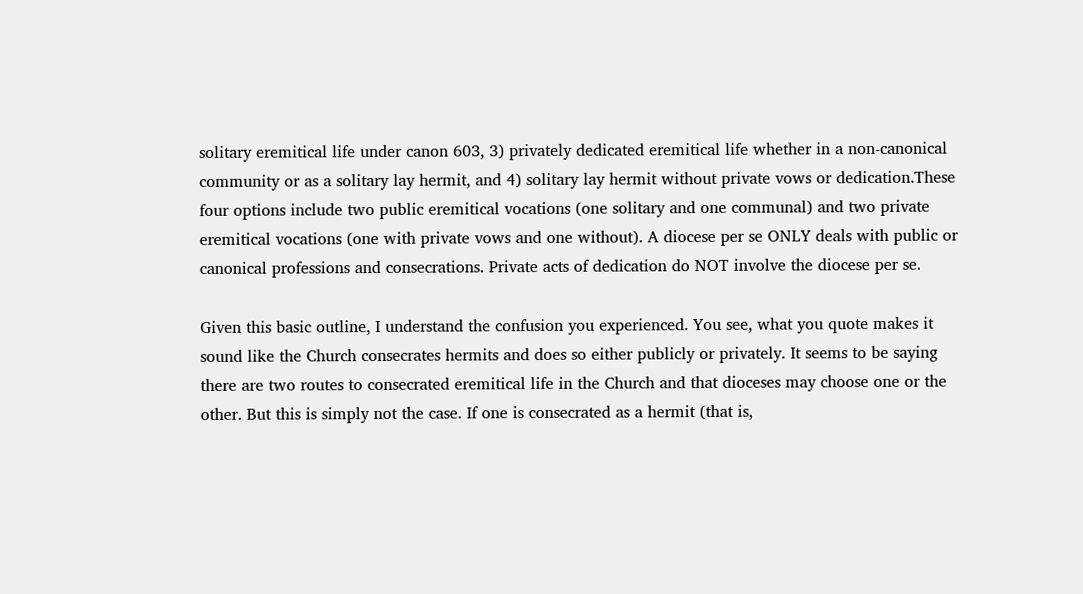solitary eremitical life under canon 603, 3) privately dedicated eremitical life whether in a non-canonical community or as a solitary lay hermit, and 4) solitary lay hermit without private vows or dedication.These four options include two public eremitical vocations (one solitary and one communal) and two private eremitical vocations (one with private vows and one without). A diocese per se ONLY deals with public or canonical professions and consecrations. Private acts of dedication do NOT involve the diocese per se.

Given this basic outline, I understand the confusion you experienced. You see, what you quote makes it sound like the Church consecrates hermits and does so either publicly or privately. It seems to be saying there are two routes to consecrated eremitical life in the Church and that dioceses may choose one or the other. But this is simply not the case. If one is consecrated as a hermit (that is,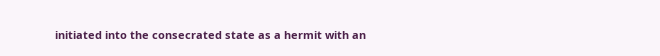initiated into the consecrated state as a hermit with an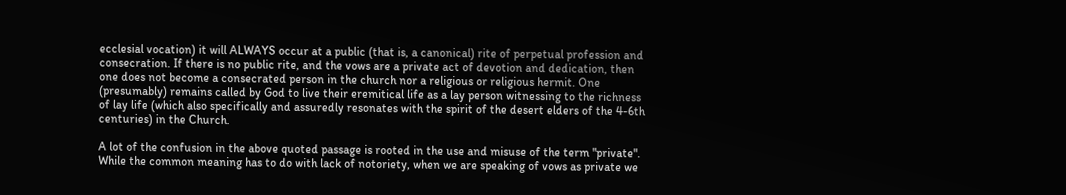ecclesial vocation) it will ALWAYS occur at a public (that is, a canonical) rite of perpetual profession and consecration. If there is no public rite, and the vows are a private act of devotion and dedication, then one does not become a consecrated person in the church nor a religious or religious hermit. One (presumably) remains called by God to live their eremitical life as a lay person witnessing to the richness of lay life (which also specifically and assuredly resonates with the spirit of the desert elders of the 4-6th centuries) in the Church.

A lot of the confusion in the above quoted passage is rooted in the use and misuse of the term "private". While the common meaning has to do with lack of notoriety, when we are speaking of vows as private we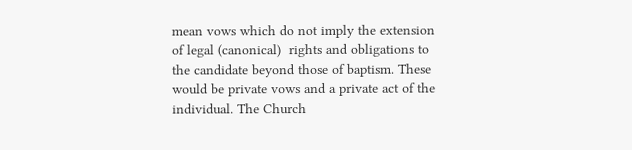mean vows which do not imply the extension of legal (canonical)  rights and obligations to the candidate beyond those of baptism. These would be private vows and a private act of the individual. The Church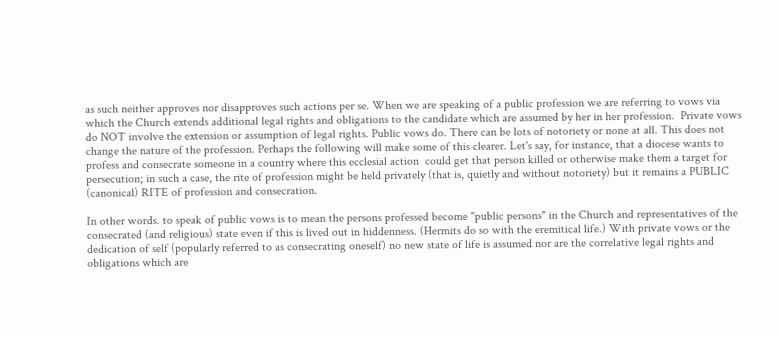as such neither approves nor disapproves such actions per se. When we are speaking of a public profession we are referring to vows via which the Church extends additional legal rights and obligations to the candidate which are assumed by her in her profession.  Private vows do NOT involve the extension or assumption of legal rights. Public vows do. There can be lots of notoriety or none at all. This does not change the nature of the profession. Perhaps the following will make some of this clearer. Let's say, for instance, that a diocese wants to profess and consecrate someone in a country where this ecclesial action  could get that person killed or otherwise make them a target for persecution; in such a case, the rite of profession might be held privately (that is, quietly and without notoriety) but it remains a PUBLIC (canonical) RITE of profession and consecration.

In other words. to speak of public vows is to mean the persons professed become "public persons" in the Church and representatives of the consecrated (and religious) state even if this is lived out in hiddenness. (Hermits do so with the eremitical life.) With private vows or the dedication of self (popularly referred to as consecrating oneself) no new state of life is assumed nor are the correlative legal rights and obligations which are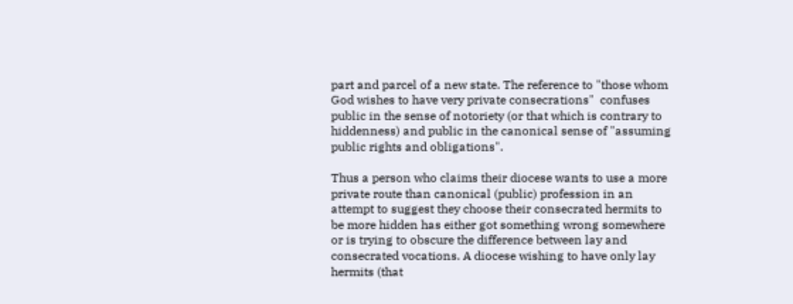part and parcel of a new state. The reference to "those whom God wishes to have very private consecrations"  confuses public in the sense of notoriety (or that which is contrary to hiddenness) and public in the canonical sense of "assuming public rights and obligations".

Thus a person who claims their diocese wants to use a more private route than canonical (public) profession in an attempt to suggest they choose their consecrated hermits to be more hidden has either got something wrong somewhere or is trying to obscure the difference between lay and consecrated vocations. A diocese wishing to have only lay hermits (that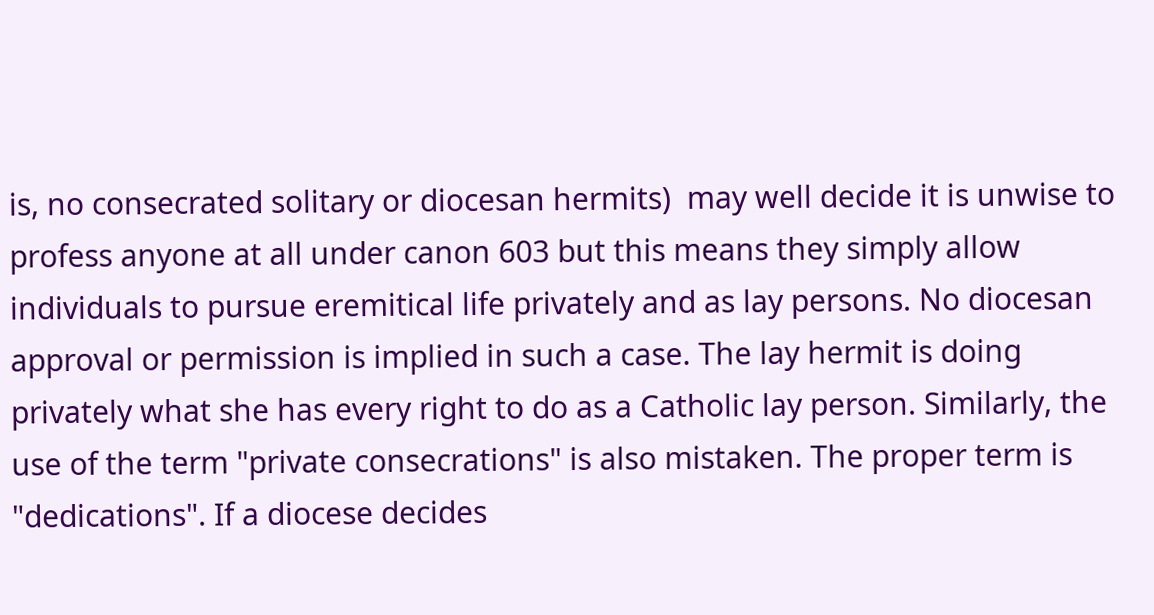is, no consecrated solitary or diocesan hermits)  may well decide it is unwise to profess anyone at all under canon 603 but this means they simply allow individuals to pursue eremitical life privately and as lay persons. No diocesan approval or permission is implied in such a case. The lay hermit is doing privately what she has every right to do as a Catholic lay person. Similarly, the use of the term "private consecrations" is also mistaken. The proper term is "dedications". If a diocese decides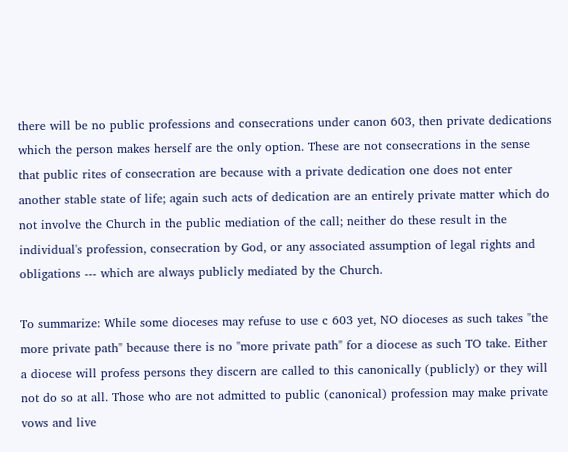there will be no public professions and consecrations under canon 603, then private dedications which the person makes herself are the only option. These are not consecrations in the sense that public rites of consecration are because with a private dedication one does not enter another stable state of life; again such acts of dedication are an entirely private matter which do not involve the Church in the public mediation of the call; neither do these result in the individual's profession, consecration by God, or any associated assumption of legal rights and obligations --- which are always publicly mediated by the Church.

To summarize: While some dioceses may refuse to use c 603 yet, NO dioceses as such takes "the more private path" because there is no "more private path" for a diocese as such TO take. Either a diocese will profess persons they discern are called to this canonically (publicly) or they will not do so at all. Those who are not admitted to public (canonical) profession may make private vows and live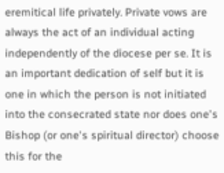eremitical life privately. Private vows are always the act of an individual acting independently of the diocese per se. It is an important dedication of self but it is one in which the person is not initiated into the consecrated state nor does one's Bishop (or one's spiritual director) choose this for the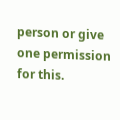person or give one permission for this.